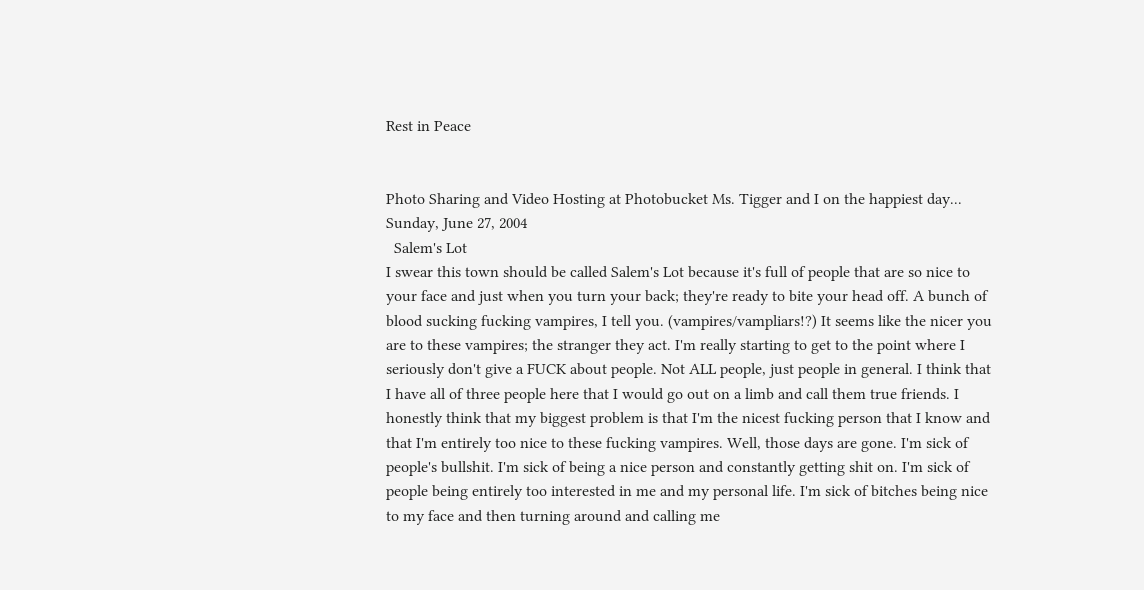Rest in Peace


Photo Sharing and Video Hosting at Photobucket Ms. Tigger and I on the happiest day...
Sunday, June 27, 2004
  Salem's Lot
I swear this town should be called Salem's Lot because it's full of people that are so nice to your face and just when you turn your back; they're ready to bite your head off. A bunch of blood sucking fucking vampires, I tell you. (vampires/vampliars!?) It seems like the nicer you are to these vampires; the stranger they act. I'm really starting to get to the point where I seriously don't give a FUCK about people. Not ALL people, just people in general. I think that I have all of three people here that I would go out on a limb and call them true friends. I honestly think that my biggest problem is that I'm the nicest fucking person that I know and that I'm entirely too nice to these fucking vampires. Well, those days are gone. I'm sick of people's bullshit. I'm sick of being a nice person and constantly getting shit on. I'm sick of people being entirely too interested in me and my personal life. I'm sick of bitches being nice to my face and then turning around and calling me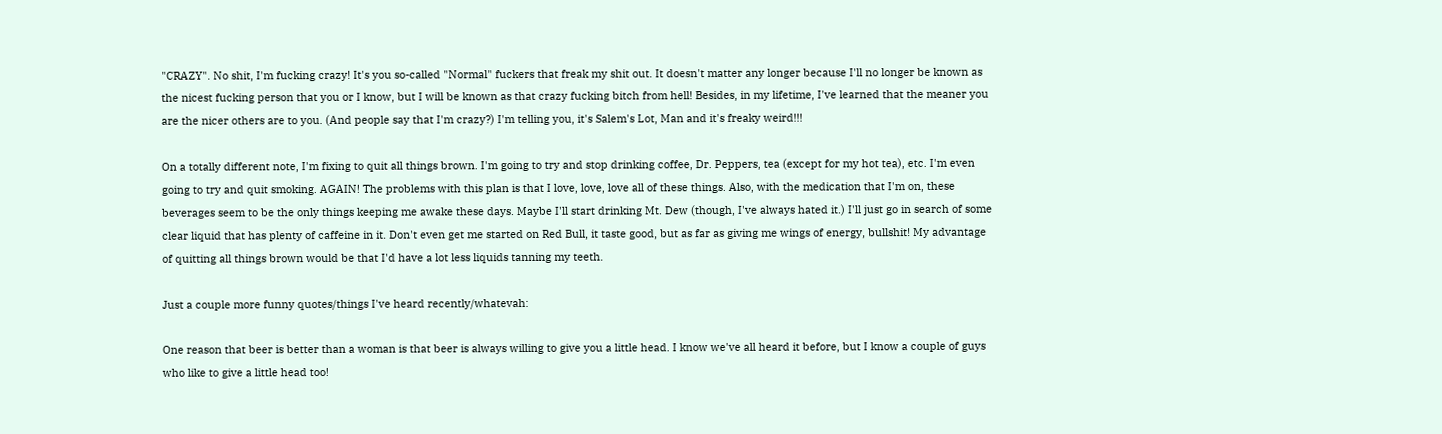"CRAZY". No shit, I'm fucking crazy! It's you so-called "Normal" fuckers that freak my shit out. It doesn't matter any longer because I'll no longer be known as the nicest fucking person that you or I know, but I will be known as that crazy fucking bitch from hell! Besides, in my lifetime, I've learned that the meaner you are the nicer others are to you. (And people say that I'm crazy?) I'm telling you, it's Salem's Lot, Man and it's freaky weird!!!

On a totally different note, I'm fixing to quit all things brown. I'm going to try and stop drinking coffee, Dr. Peppers, tea (except for my hot tea), etc. I'm even going to try and quit smoking. AGAIN! The problems with this plan is that I love, love, love all of these things. Also, with the medication that I'm on, these beverages seem to be the only things keeping me awake these days. Maybe I'll start drinking Mt. Dew (though, I've always hated it.) I'll just go in search of some clear liquid that has plenty of caffeine in it. Don't even get me started on Red Bull, it taste good, but as far as giving me wings of energy, bullshit! My advantage of quitting all things brown would be that I'd have a lot less liquids tanning my teeth.

Just a couple more funny quotes/things I've heard recently/whatevah:

One reason that beer is better than a woman is that beer is always willing to give you a little head. I know we've all heard it before, but I know a couple of guys who like to give a little head too!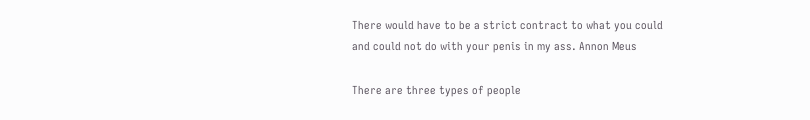There would have to be a strict contract to what you could and could not do with your penis in my ass. Annon Meus

There are three types of people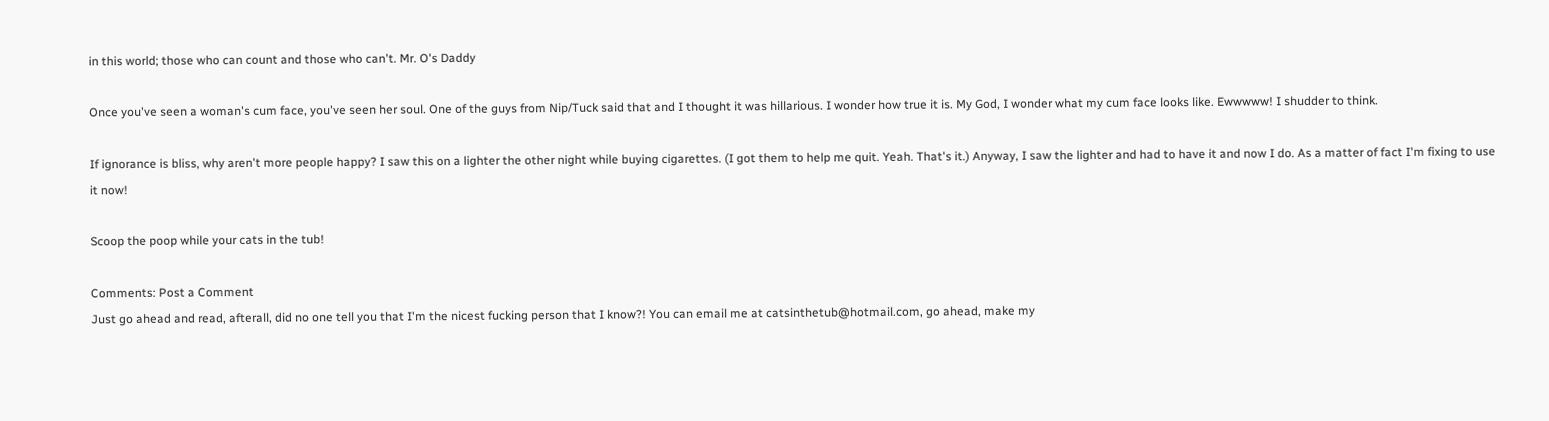in this world; those who can count and those who can't. Mr. O's Daddy

Once you've seen a woman's cum face, you've seen her soul. One of the guys from Nip/Tuck said that and I thought it was hillarious. I wonder how true it is. My God, I wonder what my cum face looks like. Ewwwww! I shudder to think.

If ignorance is bliss, why aren't more people happy? I saw this on a lighter the other night while buying cigarettes. (I got them to help me quit. Yeah. That's it.) Anyway, I saw the lighter and had to have it and now I do. As a matter of fact I'm fixing to use it now!

Scoop the poop while your cats in the tub!

Comments: Post a Comment
Just go ahead and read, afterall, did no one tell you that I'm the nicest fucking person that I know?! You can email me at catsinthetub@hotmail.com, go ahead, make my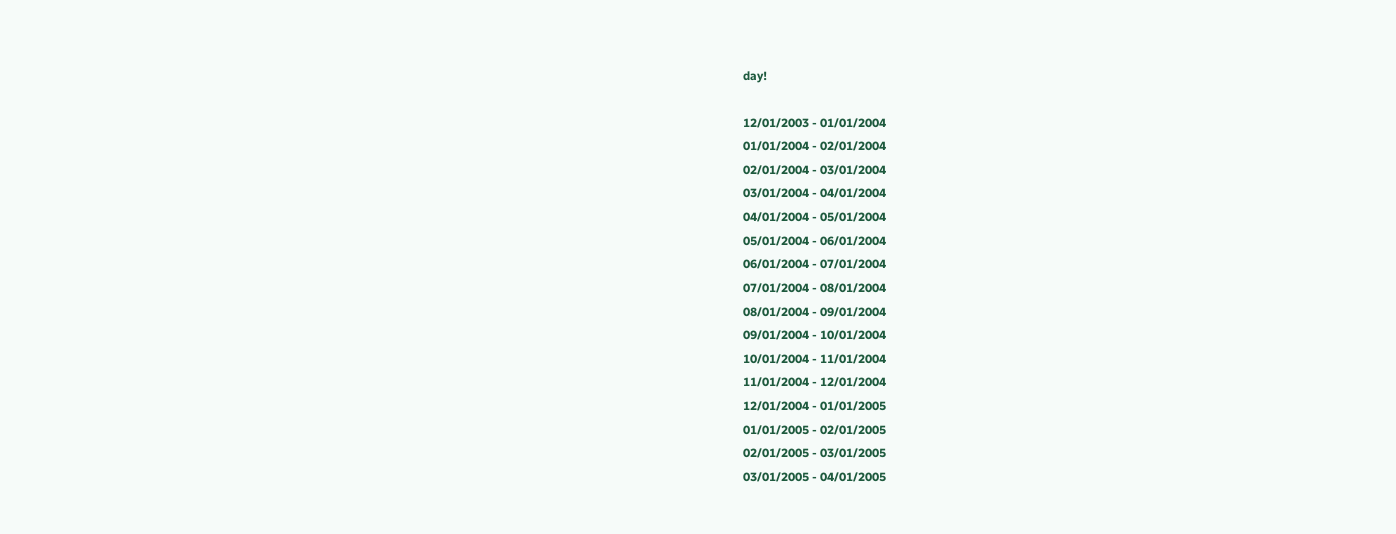day!

12/01/2003 - 01/01/2004
01/01/2004 - 02/01/2004
02/01/2004 - 03/01/2004
03/01/2004 - 04/01/2004
04/01/2004 - 05/01/2004
05/01/2004 - 06/01/2004
06/01/2004 - 07/01/2004
07/01/2004 - 08/01/2004
08/01/2004 - 09/01/2004
09/01/2004 - 10/01/2004
10/01/2004 - 11/01/2004
11/01/2004 - 12/01/2004
12/01/2004 - 01/01/2005
01/01/2005 - 02/01/2005
02/01/2005 - 03/01/2005
03/01/2005 - 04/01/2005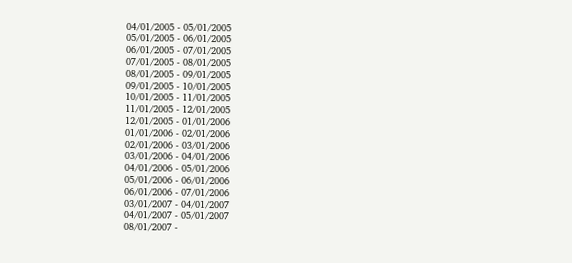04/01/2005 - 05/01/2005
05/01/2005 - 06/01/2005
06/01/2005 - 07/01/2005
07/01/2005 - 08/01/2005
08/01/2005 - 09/01/2005
09/01/2005 - 10/01/2005
10/01/2005 - 11/01/2005
11/01/2005 - 12/01/2005
12/01/2005 - 01/01/2006
01/01/2006 - 02/01/2006
02/01/2006 - 03/01/2006
03/01/2006 - 04/01/2006
04/01/2006 - 05/01/2006
05/01/2006 - 06/01/2006
06/01/2006 - 07/01/2006
03/01/2007 - 04/01/2007
04/01/2007 - 05/01/2007
08/01/2007 -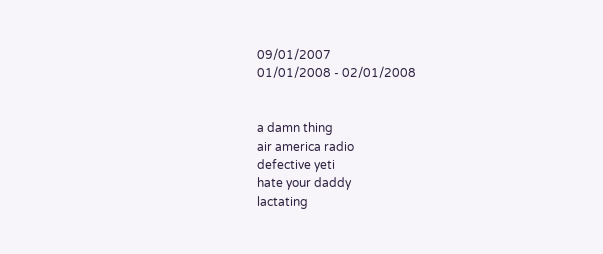09/01/2007
01/01/2008 - 02/01/2008


a damn thing
air america radio
defective yeti
hate your daddy
lactating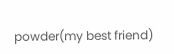powder(my best friend)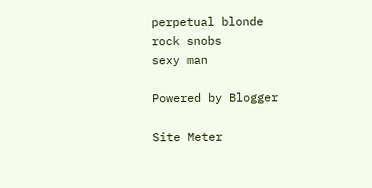perpetual blonde
rock snobs
sexy man

Powered by Blogger

Site Meter